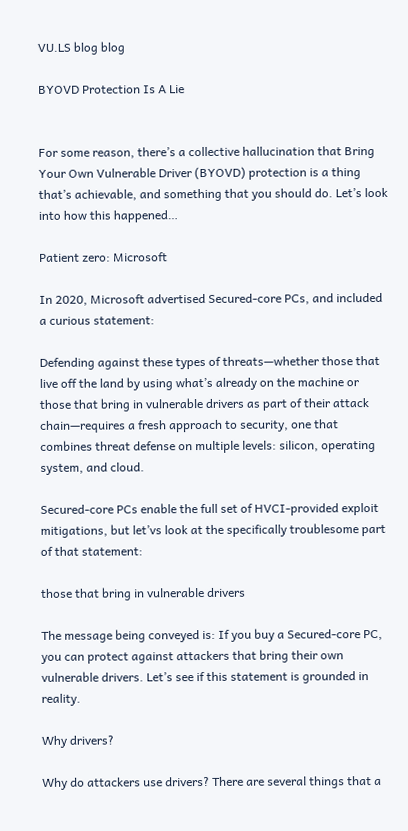VU.LS blog blog

BYOVD Protection Is A Lie


For some reason, there’s a collective hallucination that Bring Your Own Vulnerable Driver (BYOVD) protection is a thing that’s achievable, and something that you should do. Let’s look into how this happened…

Patient zero: Microsoft

In 2020, Microsoft advertised Secured-core PCs, and included a curious statement:

Defending against these types of threats—whether those that live off the land by using what’s already on the machine or those that bring in vulnerable drivers as part of their attack chain—requires a fresh approach to security, one that combines threat defense on multiple levels: silicon, operating system, and cloud.

Secured-core PCs enable the full set of HVCI-provided exploit mitigations, but let’vs look at the specifically troublesome part of that statement:

those that bring in vulnerable drivers

The message being conveyed is: If you buy a Secured-core PC, you can protect against attackers that bring their own vulnerable drivers. Let’s see if this statement is grounded in reality.

Why drivers?

Why do attackers use drivers? There are several things that a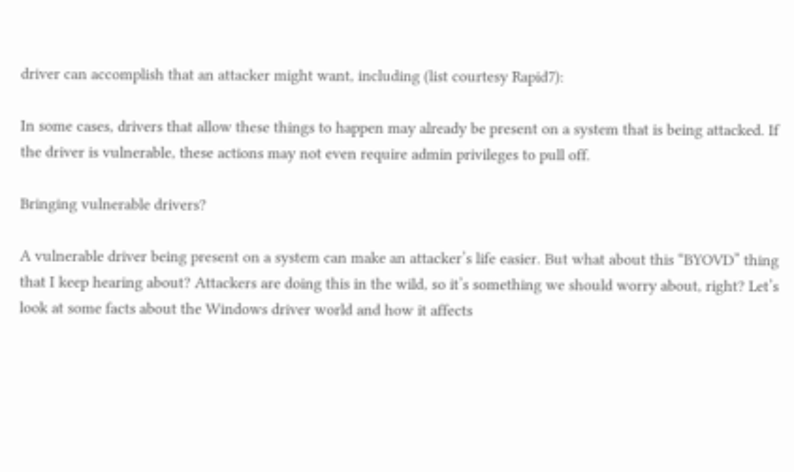driver can accomplish that an attacker might want, including (list courtesy Rapid7):

In some cases, drivers that allow these things to happen may already be present on a system that is being attacked. If the driver is vulnerable, these actions may not even require admin privileges to pull off.

Bringing vulnerable drivers?

A vulnerable driver being present on a system can make an attacker’s life easier. But what about this “BYOVD” thing that I keep hearing about? Attackers are doing this in the wild, so it’s something we should worry about, right? Let’s look at some facts about the Windows driver world and how it affects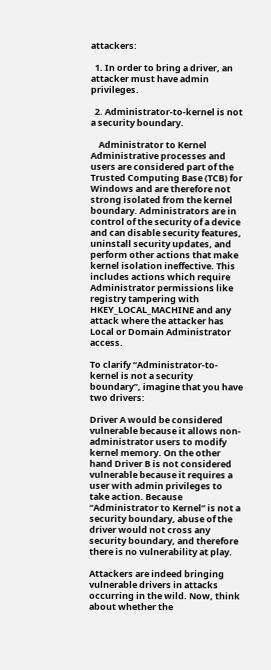attackers:

  1. In order to bring a driver, an attacker must have admin privileges.

  2. Administrator-to-kernel is not a security boundary.

    Administrator to Kernel
Administrative processes and users are considered part of the Trusted Computing Base (TCB) for Windows and are therefore not strong isolated from the kernel boundary. Administrators are in control of the security of a device and can disable security features, uninstall security updates, and perform other actions that make kernel isolation ineffective. This includes actions which require Administrator permissions like registry tampering with HKEY_LOCAL_MACHINE and any attack where the attacker has Local or Domain Administrator access.

To clarify “Administrator-to-kernel is not a security boundary”, imagine that you have two drivers:

Driver A would be considered vulnerable because it allows non-administrator users to modify kernel memory. On the other hand Driver B is not considered vulnerable because it requires a user with admin privileges to take action. Because “Administrator to Kernel” is not a security boundary, abuse of the driver would not cross any security boundary, and therefore there is no vulnerability at play.

Attackers are indeed bringing vulnerable drivers in attacks occurring in the wild. Now, think about whether the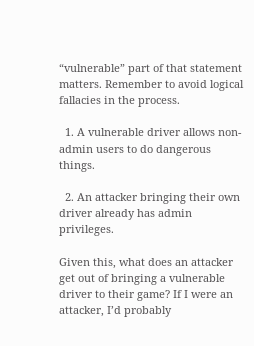“vulnerable” part of that statement matters. Remember to avoid logical fallacies in the process.

  1. A vulnerable driver allows non-admin users to do dangerous things.

  2. An attacker bringing their own driver already has admin privileges.

Given this, what does an attacker get out of bringing a vulnerable driver to their game? If I were an attacker, I’d probably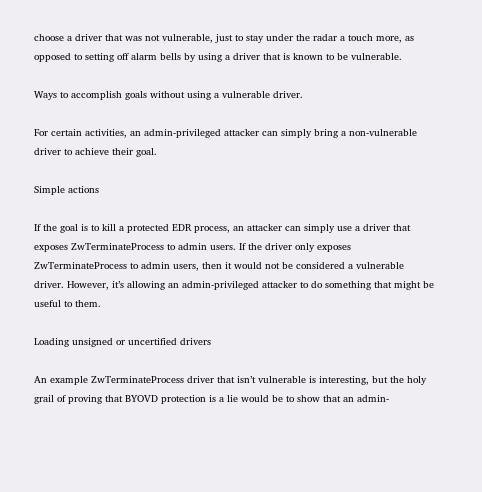choose a driver that was not vulnerable, just to stay under the radar a touch more, as opposed to setting off alarm bells by using a driver that is known to be vulnerable.

Ways to accomplish goals without using a vulnerable driver.

For certain activities, an admin-privileged attacker can simply bring a non-vulnerable driver to achieve their goal.

Simple actions

If the goal is to kill a protected EDR process, an attacker can simply use a driver that exposes ZwTerminateProcess to admin users. If the driver only exposes ZwTerminateProcess to admin users, then it would not be considered a vulnerable driver. However, it’s allowing an admin-privileged attacker to do something that might be useful to them.

Loading unsigned or uncertified drivers

An example ZwTerminateProcess driver that isn’t vulnerable is interesting, but the holy grail of proving that BYOVD protection is a lie would be to show that an admin-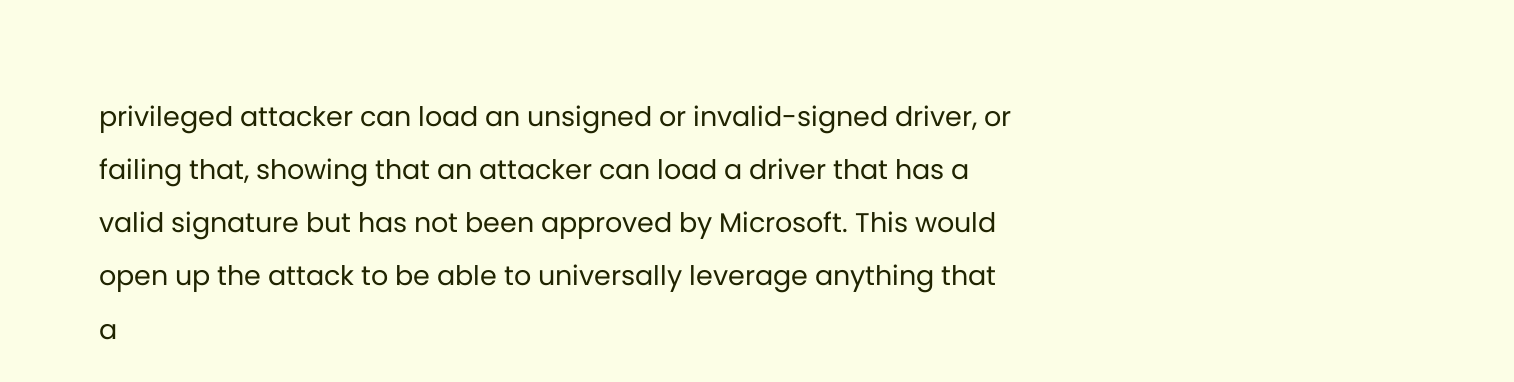privileged attacker can load an unsigned or invalid-signed driver, or failing that, showing that an attacker can load a driver that has a valid signature but has not been approved by Microsoft. This would open up the attack to be able to universally leverage anything that a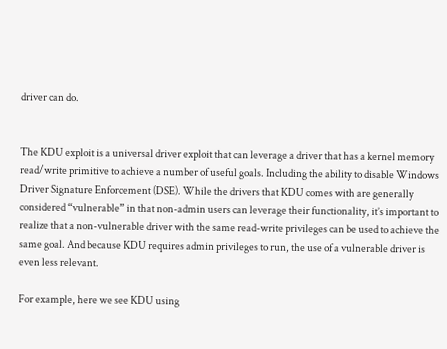driver can do.


The KDU exploit is a universal driver exploit that can leverage a driver that has a kernel memory read/write primitive to achieve a number of useful goals. Including the ability to disable Windows Driver Signature Enforcement (DSE). While the drivers that KDU comes with are generally considered “vulnerable” in that non-admin users can leverage their functionality, it’s important to realize that a non-vulnerable driver with the same read-write privileges can be used to achieve the same goal. And because KDU requires admin privileges to run, the use of a vulnerable driver is even less relevant.

For example, here we see KDU using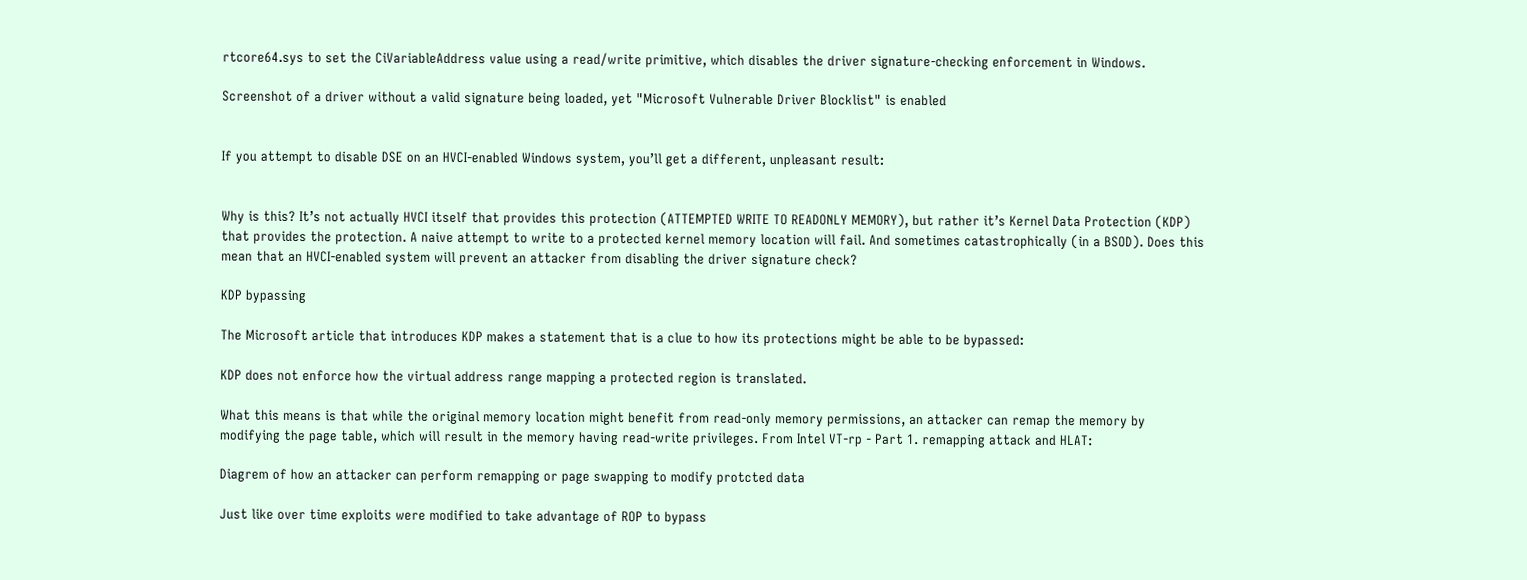rtcore64.sys to set the CiVariableAddress value using a read/write primitive, which disables the driver signature-checking enforcement in Windows.

Screenshot of a driver without a valid signature being loaded, yet "Microsoft Vulnerable Driver Blocklist" is enabled


If you attempt to disable DSE on an HVCI-enabled Windows system, you’ll get a different, unpleasant result:


Why is this? It’s not actually HVCI itself that provides this protection (ATTEMPTED WRITE TO READONLY MEMORY), but rather it’s Kernel Data Protection (KDP) that provides the protection. A naive attempt to write to a protected kernel memory location will fail. And sometimes catastrophically (in a BSOD). Does this mean that an HVCI-enabled system will prevent an attacker from disabling the driver signature check?

KDP bypassing

The Microsoft article that introduces KDP makes a statement that is a clue to how its protections might be able to be bypassed:

KDP does not enforce how the virtual address range mapping a protected region is translated.

What this means is that while the original memory location might benefit from read-only memory permissions, an attacker can remap the memory by modifying the page table, which will result in the memory having read-write privileges. From Intel VT-rp - Part 1. remapping attack and HLAT:

Diagrem of how an attacker can perform remapping or page swapping to modify protcted data

Just like over time exploits were modified to take advantage of ROP to bypass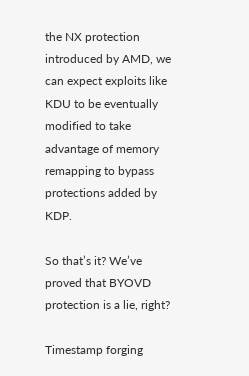the NX protection introduced by AMD, we can expect exploits like KDU to be eventually modified to take advantage of memory remapping to bypass protections added by KDP.

So that’s it? We’ve proved that BYOVD protection is a lie, right?

Timestamp forging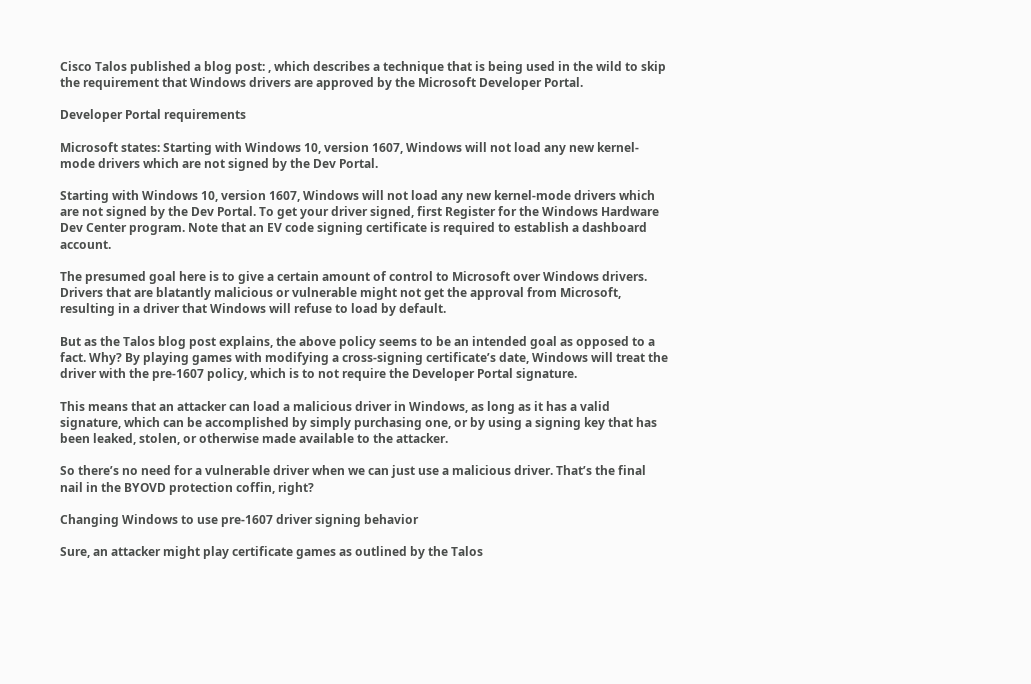Cisco Talos published a blog post: , which describes a technique that is being used in the wild to skip the requirement that Windows drivers are approved by the Microsoft Developer Portal.

Developer Portal requirements

Microsoft states: Starting with Windows 10, version 1607, Windows will not load any new kernel-mode drivers which are not signed by the Dev Portal.

Starting with Windows 10, version 1607, Windows will not load any new kernel-mode drivers which are not signed by the Dev Portal. To get your driver signed, first Register for the Windows Hardware Dev Center program. Note that an EV code signing certificate is required to establish a dashboard account.

The presumed goal here is to give a certain amount of control to Microsoft over Windows drivers. Drivers that are blatantly malicious or vulnerable might not get the approval from Microsoft, resulting in a driver that Windows will refuse to load by default.

But as the Talos blog post explains, the above policy seems to be an intended goal as opposed to a fact. Why? By playing games with modifying a cross-signing certificate’s date, Windows will treat the driver with the pre-1607 policy, which is to not require the Developer Portal signature.

This means that an attacker can load a malicious driver in Windows, as long as it has a valid signature, which can be accomplished by simply purchasing one, or by using a signing key that has been leaked, stolen, or otherwise made available to the attacker.

So there’s no need for a vulnerable driver when we can just use a malicious driver. That’s the final nail in the BYOVD protection coffin, right?

Changing Windows to use pre-1607 driver signing behavior

Sure, an attacker might play certificate games as outlined by the Talos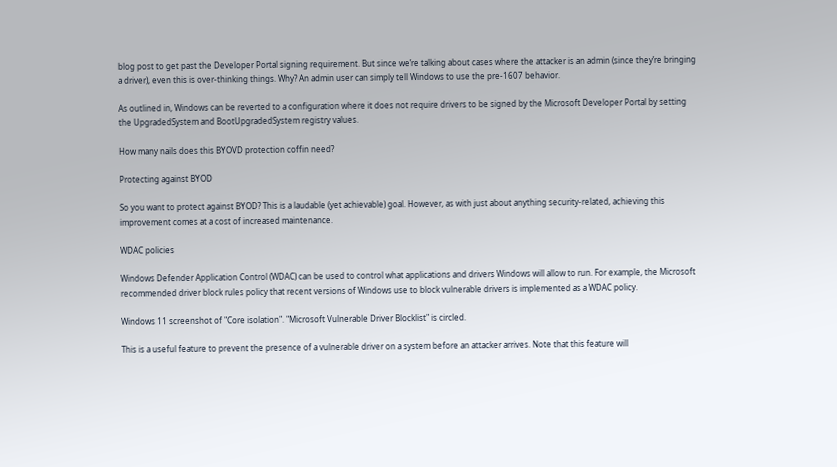blog post to get past the Developer Portal signing requirement. But since we’re talking about cases where the attacker is an admin (since they’re bringing a driver), even this is over-thinking things. Why? An admin user can simply tell Windows to use the pre-1607 behavior.

As outlined in, Windows can be reverted to a configuration where it does not require drivers to be signed by the Microsoft Developer Portal by setting the UpgradedSystem and BootUpgradedSystem registry values.

How many nails does this BYOVD protection coffin need?

Protecting against BYOD

So you want to protect against BYOD? This is a laudable (yet achievable) goal. However, as with just about anything security-related, achieving this improvement comes at a cost of increased maintenance.

WDAC policies

Windows Defender Application Control (WDAC) can be used to control what applications and drivers Windows will allow to run. For example, the Microsoft recommended driver block rules policy that recent versions of Windows use to block vulnerable drivers is implemented as a WDAC policy.

Windows 11 screenshot of "Core isolation". "Microsoft Vulnerable Driver Blocklist" is circled.

This is a useful feature to prevent the presence of a vulnerable driver on a system before an attacker arrives. Note that this feature will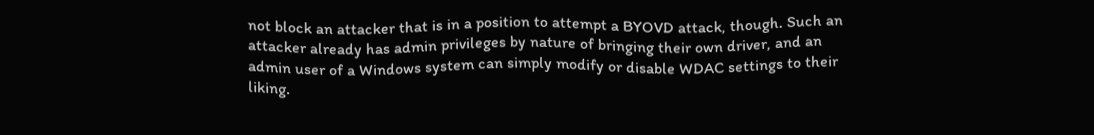not block an attacker that is in a position to attempt a BYOVD attack, though. Such an attacker already has admin privileges by nature of bringing their own driver, and an admin user of a Windows system can simply modify or disable WDAC settings to their liking.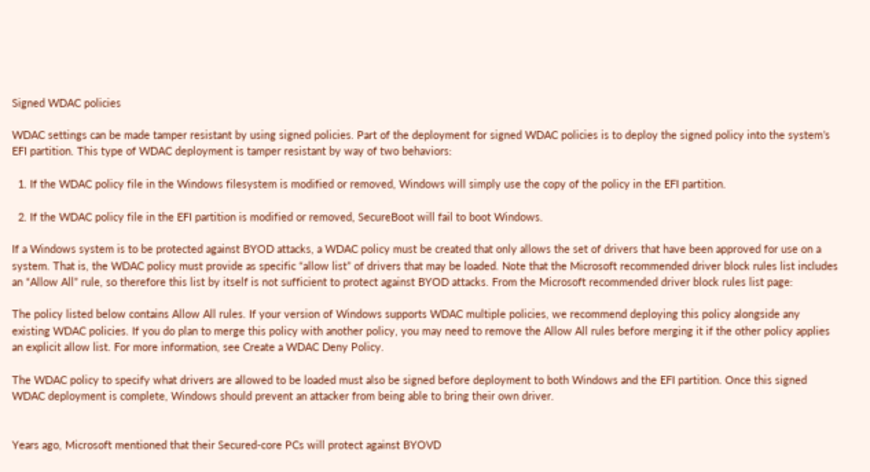Signed WDAC policies

WDAC settings can be made tamper resistant by using signed policies. Part of the deployment for signed WDAC policies is to deploy the signed policy into the system’s EFI partition. This type of WDAC deployment is tamper resistant by way of two behaviors:

  1. If the WDAC policy file in the Windows filesystem is modified or removed, Windows will simply use the copy of the policy in the EFI partition.

  2. If the WDAC policy file in the EFI partition is modified or removed, SecureBoot will fail to boot Windows.

If a Windows system is to be protected against BYOD attacks, a WDAC policy must be created that only allows the set of drivers that have been approved for use on a system. That is, the WDAC policy must provide as specific “allow list” of drivers that may be loaded. Note that the Microsoft recommended driver block rules list includes an “Allow All” rule, so therefore this list by itself is not sufficient to protect against BYOD attacks. From the Microsoft recommended driver block rules list page:

The policy listed below contains Allow All rules. If your version of Windows supports WDAC multiple policies, we recommend deploying this policy alongside any existing WDAC policies. If you do plan to merge this policy with another policy, you may need to remove the Allow All rules before merging it if the other policy applies an explicit allow list. For more information, see Create a WDAC Deny Policy.

The WDAC policy to specify what drivers are allowed to be loaded must also be signed before deployment to both Windows and the EFI partition. Once this signed WDAC deployment is complete, Windows should prevent an attacker from being able to bring their own driver.


Years ago, Microsoft mentioned that their Secured-core PCs will protect against BYOVD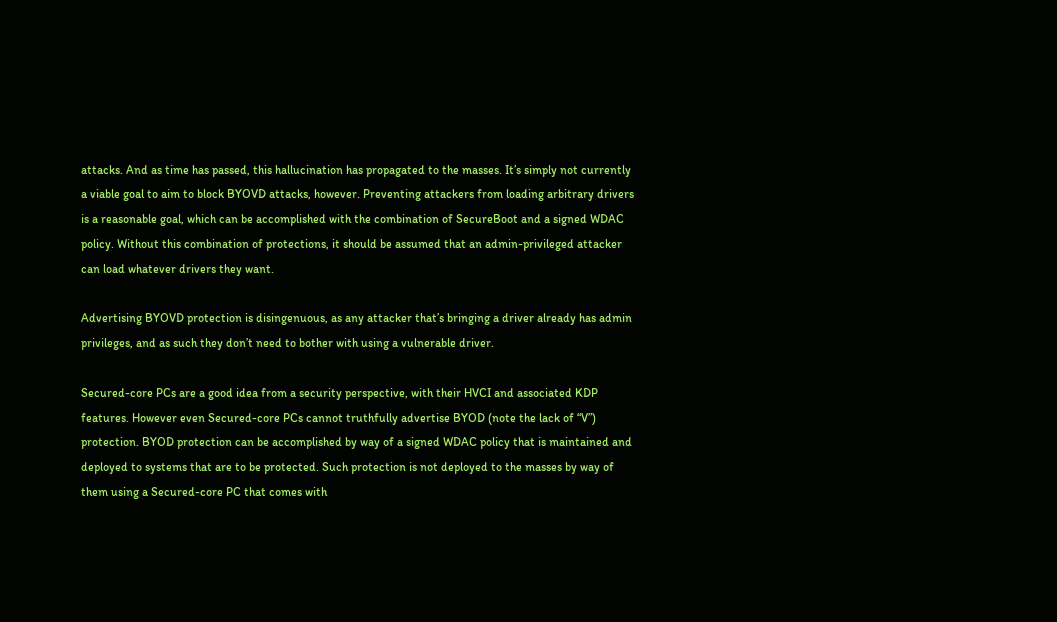attacks. And as time has passed, this hallucination has propagated to the masses. It’s simply not currently a viable goal to aim to block BYOVD attacks, however. Preventing attackers from loading arbitrary drivers is a reasonable goal, which can be accomplished with the combination of SecureBoot and a signed WDAC policy. Without this combination of protections, it should be assumed that an admin-privileged attacker can load whatever drivers they want.

Advertising BYOVD protection is disingenuous, as any attacker that’s bringing a driver already has admin privileges, and as such they don’t need to bother with using a vulnerable driver.

Secured-core PCs are a good idea from a security perspective, with their HVCI and associated KDP features. However even Secured-core PCs cannot truthfully advertise BYOD (note the lack of “V”) protection. BYOD protection can be accomplished by way of a signed WDAC policy that is maintained and deployed to systems that are to be protected. Such protection is not deployed to the masses by way of them using a Secured-core PC that comes with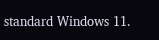standard Windows 11.